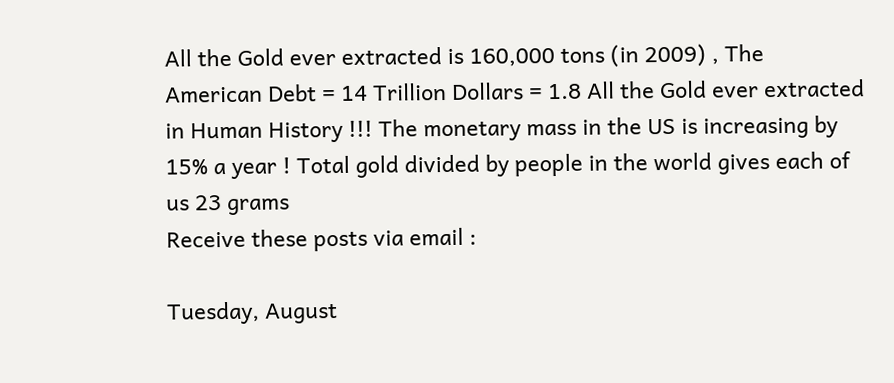All the Gold ever extracted is 160,000 tons (in 2009) , The American Debt = 14 Trillion Dollars = 1.8 All the Gold ever extracted in Human History !!! The monetary mass in the US is increasing by 15% a year ! Total gold divided by people in the world gives each of us 23 grams
Receive these posts via email :

Tuesday, August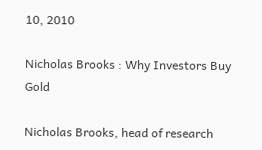10, 2010

Nicholas Brooks : Why Investors Buy Gold

Nicholas Brooks, head of research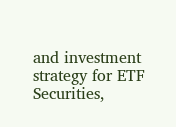and investment strategy for ETF Securities,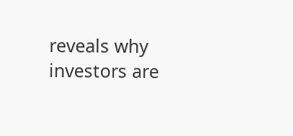reveals why investors are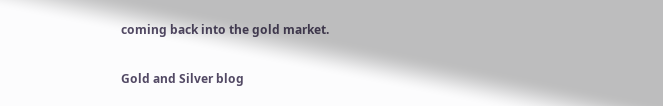coming back into the gold market.

Gold and Silver blog